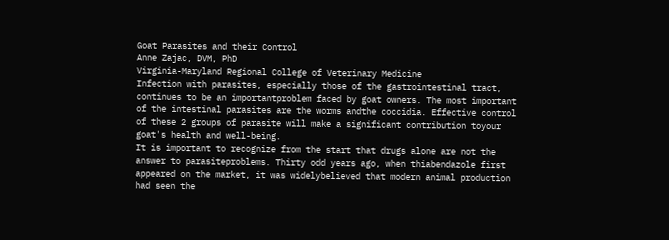Goat Parasites and their Control
Anne Zajac, DVM, PhD
Virginia-Maryland Regional College of Veterinary Medicine
Infection with parasites, especially those of the gastrointestinal tract, continues to be an importantproblem faced by goat owners. The most important of the intestinal parasites are the worms andthe coccidia. Effective control of these 2 groups of parasite will make a significant contribution toyour goat's health and well-being.
It is important to recognize from the start that drugs alone are not the answer to parasiteproblems. Thirty odd years ago, when thiabendazole first appeared on the market, it was widelybelieved that modern animal production had seen the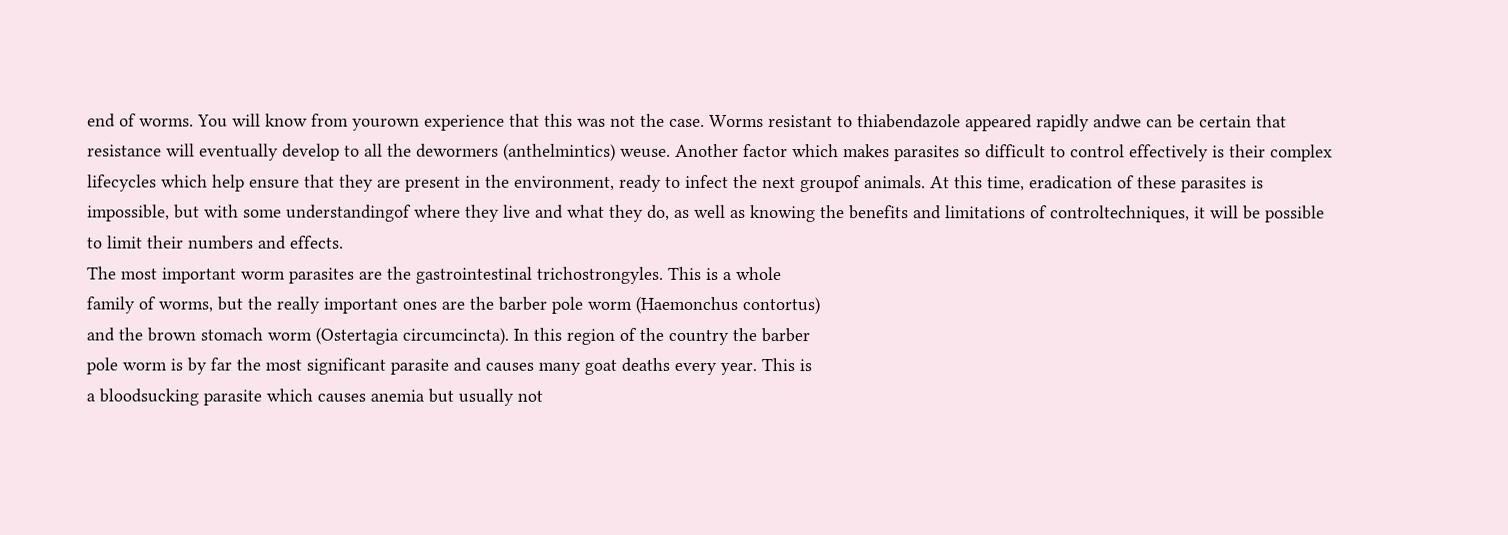end of worms. You will know from yourown experience that this was not the case. Worms resistant to thiabendazole appeared rapidly andwe can be certain that resistance will eventually develop to all the dewormers (anthelmintics) weuse. Another factor which makes parasites so difficult to control effectively is their complex lifecycles which help ensure that they are present in the environment, ready to infect the next groupof animals. At this time, eradication of these parasites is impossible, but with some understandingof where they live and what they do, as well as knowing the benefits and limitations of controltechniques, it will be possible to limit their numbers and effects.
The most important worm parasites are the gastrointestinal trichostrongyles. This is a whole
family of worms, but the really important ones are the barber pole worm (Haemonchus contortus)
and the brown stomach worm (Ostertagia circumcincta). In this region of the country the barber
pole worm is by far the most significant parasite and causes many goat deaths every year. This is
a bloodsucking parasite which causes anemia but usually not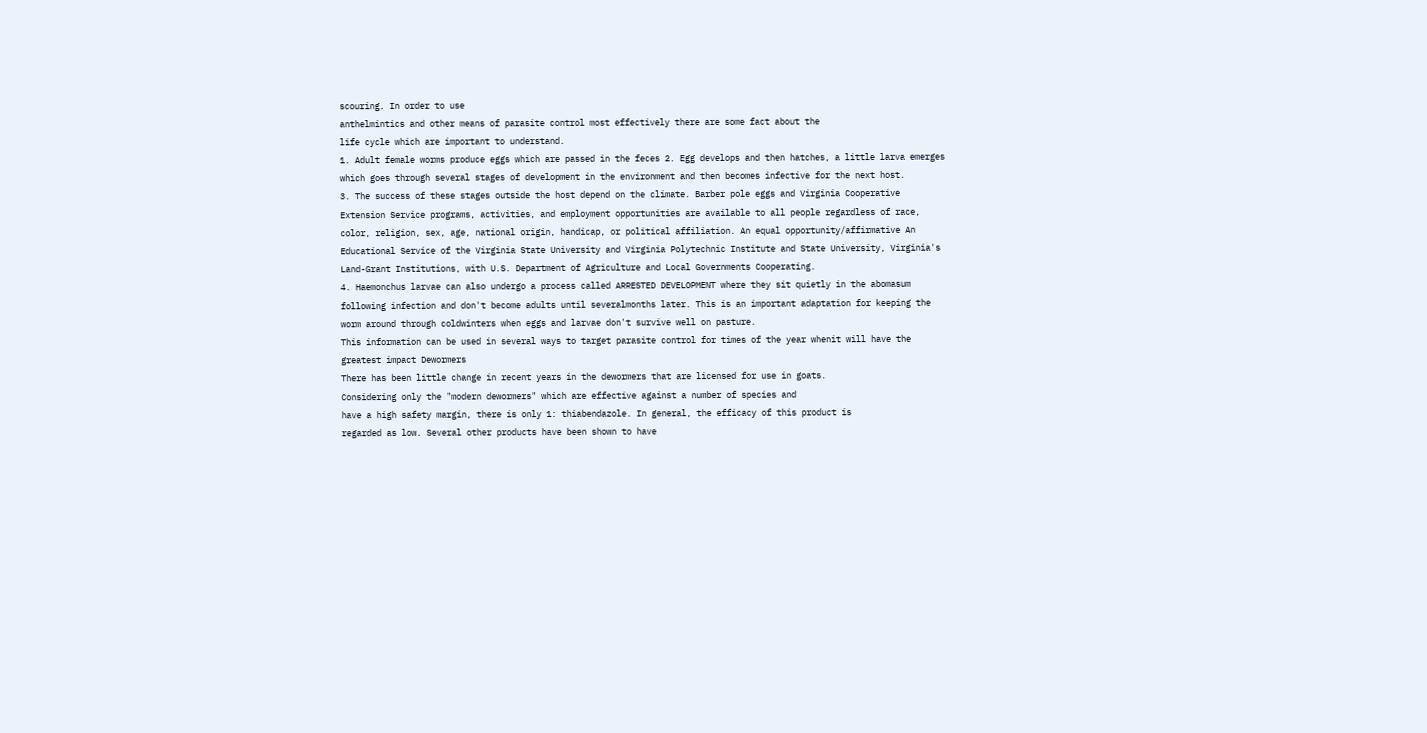scouring. In order to use
anthelmintics and other means of parasite control most effectively there are some fact about the
life cycle which are important to understand.
1. Adult female worms produce eggs which are passed in the feces 2. Egg develops and then hatches, a little larva emerges which goes through several stages of development in the environment and then becomes infective for the next host.
3. The success of these stages outside the host depend on the climate. Barber pole eggs and Virginia Cooperative Extension Service programs, activities, and employment opportunities are available to all people regardless of race, color, religion, sex, age, national origin, handicap, or political affiliation. An equal opportunity/affirmative An Educational Service of the Virginia State University and Virginia Polytechnic Institute and State University, Virginia's Land-Grant Institutions, with U.S. Department of Agriculture and Local Governments Cooperating.
4. Haemonchus larvae can also undergo a process called ARRESTED DEVELOPMENT where they sit quietly in the abomasum following infection and don't become adults until severalmonths later. This is an important adaptation for keeping the worm around through coldwinters when eggs and larvae don't survive well on pasture.
This information can be used in several ways to target parasite control for times of the year whenit will have the greatest impact Dewormers
There has been little change in recent years in the dewormers that are licensed for use in goats.
Considering only the "modern dewormers" which are effective against a number of species and
have a high safety margin, there is only 1: thiabendazole. In general, the efficacy of this product is
regarded as low. Several other products have been shown to have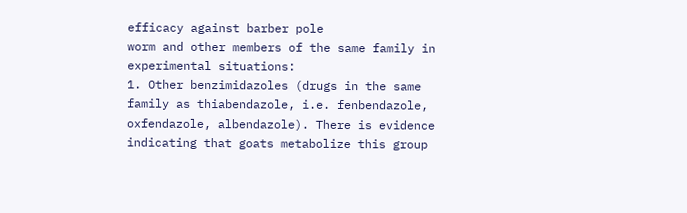efficacy against barber pole
worm and other members of the same family in experimental situations:
1. Other benzimidazoles (drugs in the same family as thiabendazole, i.e. fenbendazole, oxfendazole, albendazole). There is evidence indicating that goats metabolize this group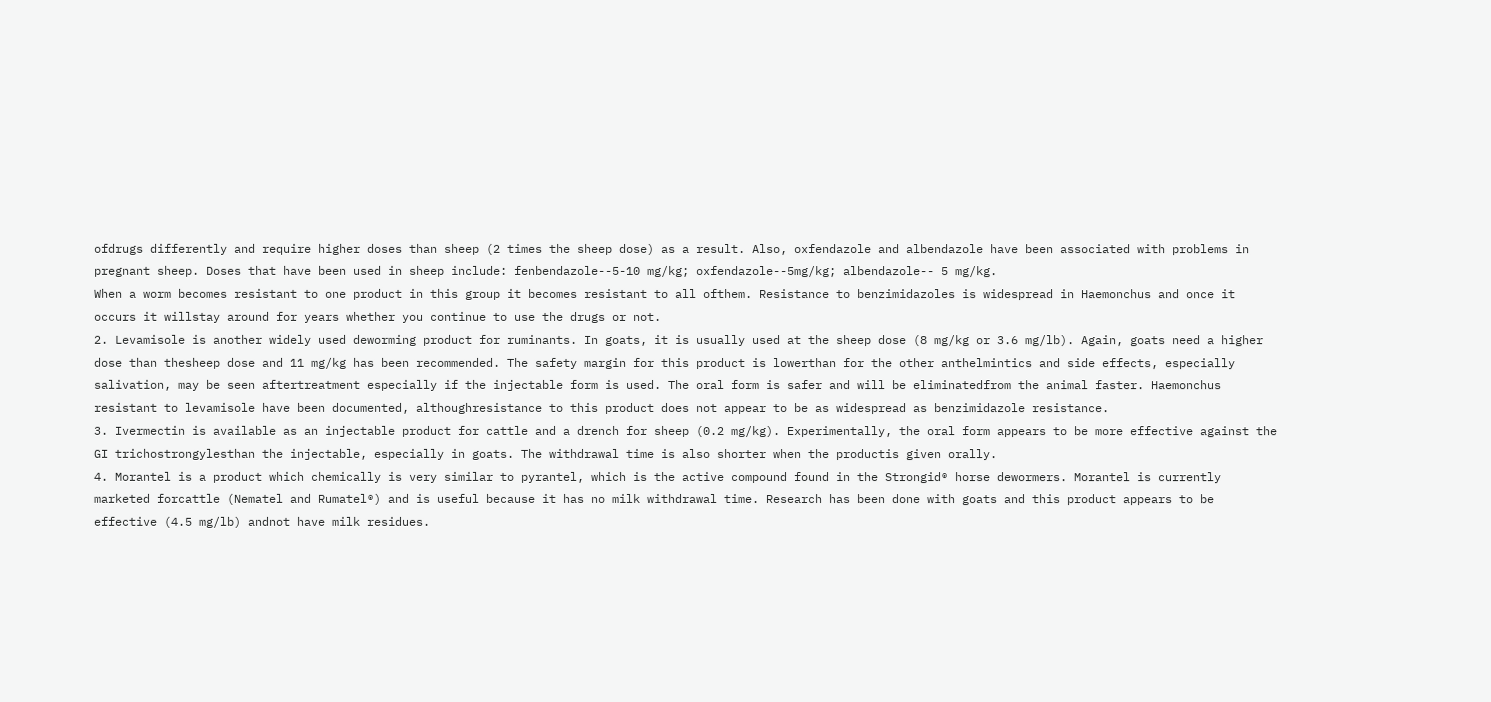ofdrugs differently and require higher doses than sheep (2 times the sheep dose) as a result. Also, oxfendazole and albendazole have been associated with problems in pregnant sheep. Doses that have been used in sheep include: fenbendazole--5-10 mg/kg; oxfendazole--5mg/kg; albendazole-- 5 mg/kg.
When a worm becomes resistant to one product in this group it becomes resistant to all ofthem. Resistance to benzimidazoles is widespread in Haemonchus and once it occurs it willstay around for years whether you continue to use the drugs or not.
2. Levamisole is another widely used deworming product for ruminants. In goats, it is usually used at the sheep dose (8 mg/kg or 3.6 mg/lb). Again, goats need a higher dose than thesheep dose and 11 mg/kg has been recommended. The safety margin for this product is lowerthan for the other anthelmintics and side effects, especially salivation, may be seen aftertreatment especially if the injectable form is used. The oral form is safer and will be eliminatedfrom the animal faster. Haemonchus resistant to levamisole have been documented, althoughresistance to this product does not appear to be as widespread as benzimidazole resistance.
3. Ivermectin is available as an injectable product for cattle and a drench for sheep (0.2 mg/kg). Experimentally, the oral form appears to be more effective against the GI trichostrongylesthan the injectable, especially in goats. The withdrawal time is also shorter when the productis given orally.
4. Morantel is a product which chemically is very similar to pyrantel, which is the active compound found in the Strongid® horse dewormers. Morantel is currently marketed forcattle (Nematel and Rumatel®) and is useful because it has no milk withdrawal time. Research has been done with goats and this product appears to be effective (4.5 mg/lb) andnot have milk residues.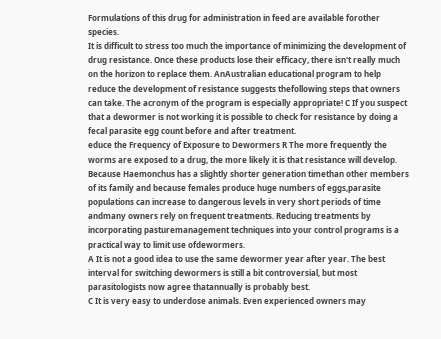Formulations of this drug for administration in feed are available forother species.
It is difficult to stress too much the importance of minimizing the development of drug resistance. Once these products lose their efficacy, there isn't really much on the horizon to replace them. AnAustralian educational program to help reduce the development of resistance suggests thefollowing steps that owners can take. The acronym of the program is especially appropriate! C If you suspect that a dewormer is not working it is possible to check for resistance by doing a fecal parasite egg count before and after treatment.
educe the Frequency of Exposure to Dewormers R The more frequently the worms are exposed to a drug, the more likely it is that resistance will develop. Because Haemonchus has a slightly shorter generation timethan other members of its family and because females produce huge numbers of eggs,parasite populations can increase to dangerous levels in very short periods of time andmany owners rely on frequent treatments. Reducing treatments by incorporating pasturemanagement techniques into your control programs is a practical way to limit use ofdewormers.
A It is not a good idea to use the same dewormer year after year. The best interval for switching dewormers is still a bit controversial, but most parasitologists now agree thatannually is probably best.
C It is very easy to underdose animals. Even experienced owners may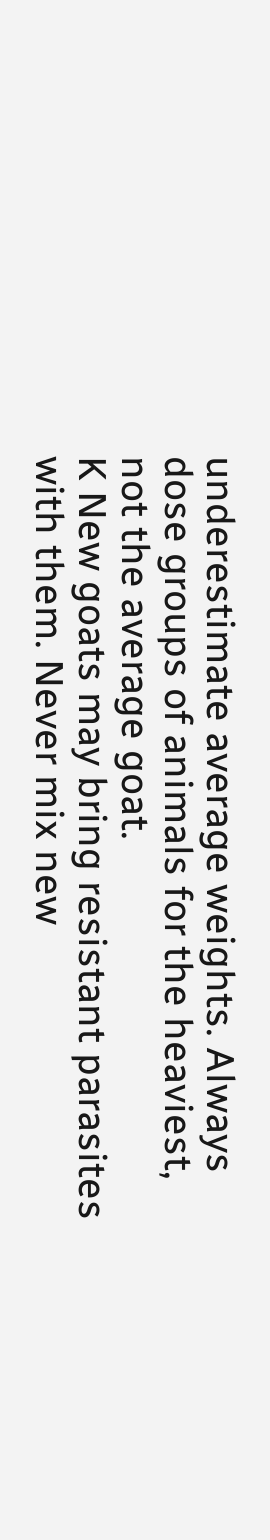underestimate average weights. Always dose groups of animals for the heaviest, not the average goat.
K New goats may bring resistant parasites with them. Never mix new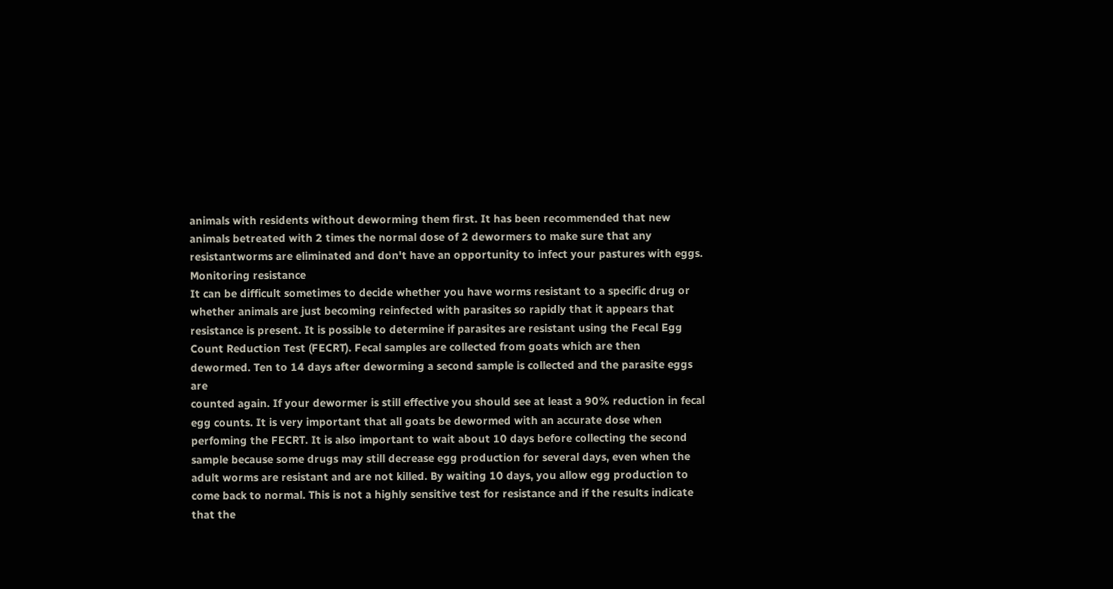animals with residents without deworming them first. It has been recommended that new animals betreated with 2 times the normal dose of 2 dewormers to make sure that any resistantworms are eliminated and don't have an opportunity to infect your pastures with eggs.
Monitoring resistance
It can be difficult sometimes to decide whether you have worms resistant to a specific drug or
whether animals are just becoming reinfected with parasites so rapidly that it appears that
resistance is present. It is possible to determine if parasites are resistant using the Fecal Egg
Count Reduction Test (FECRT). Fecal samples are collected from goats which are then
dewormed. Ten to 14 days after deworming a second sample is collected and the parasite eggs are
counted again. If your dewormer is still effective you should see at least a 90% reduction in fecal
egg counts. It is very important that all goats be dewormed with an accurate dose when
perfoming the FECRT. It is also important to wait about 10 days before collecting the second
sample because some drugs may still decrease egg production for several days, even when the
adult worms are resistant and are not killed. By waiting 10 days, you allow egg production to
come back to normal. This is not a highly sensitive test for resistance and if the results indicate
that the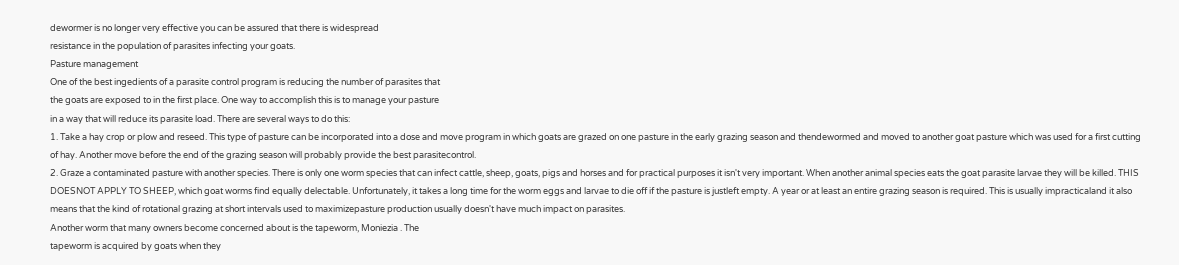dewormer is no longer very effective you can be assured that there is widespread
resistance in the population of parasites infecting your goats.
Pasture management
One of the best ingedients of a parasite control program is reducing the number of parasites that
the goats are exposed to in the first place. One way to accomplish this is to manage your pasture
in a way that will reduce its parasite load. There are several ways to do this:
1. Take a hay crop or plow and reseed. This type of pasture can be incorporated into a dose and move program in which goats are grazed on one pasture in the early grazing season and thendewormed and moved to another goat pasture which was used for a first cutting of hay. Another move before the end of the grazing season will probably provide the best parasitecontrol.
2. Graze a contaminated pasture with another species. There is only one worm species that can infect cattle, sheep, goats, pigs and horses and for practical purposes it isn't very important. When another animal species eats the goat parasite larvae they will be killed. THIS DOESNOT APPLY TO SHEEP, which goat worms find equally delectable. Unfortunately, it takes a long time for the worm eggs and larvae to die off if the pasture is justleft empty. A year or at least an entire grazing season is required. This is usually impracticaland it also means that the kind of rotational grazing at short intervals used to maximizepasture production usually doesn't have much impact on parasites.
Another worm that many owners become concerned about is the tapeworm, Moniezia . The
tapeworm is acquired by goats when they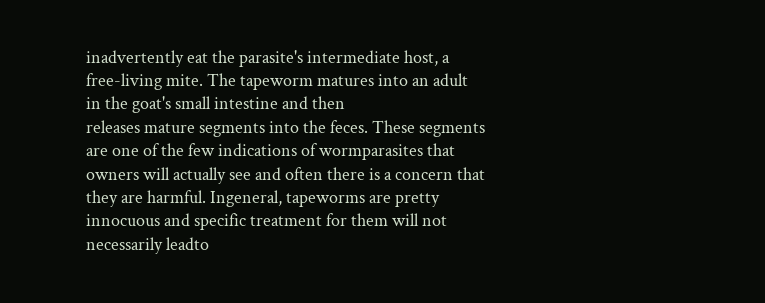inadvertently eat the parasite's intermediate host, a
free-living mite. The tapeworm matures into an adult in the goat's small intestine and then
releases mature segments into the feces. These segments are one of the few indications of wormparasites that owners will actually see and often there is a concern that they are harmful. Ingeneral, tapeworms are pretty innocuous and specific treatment for them will not necessarily leadto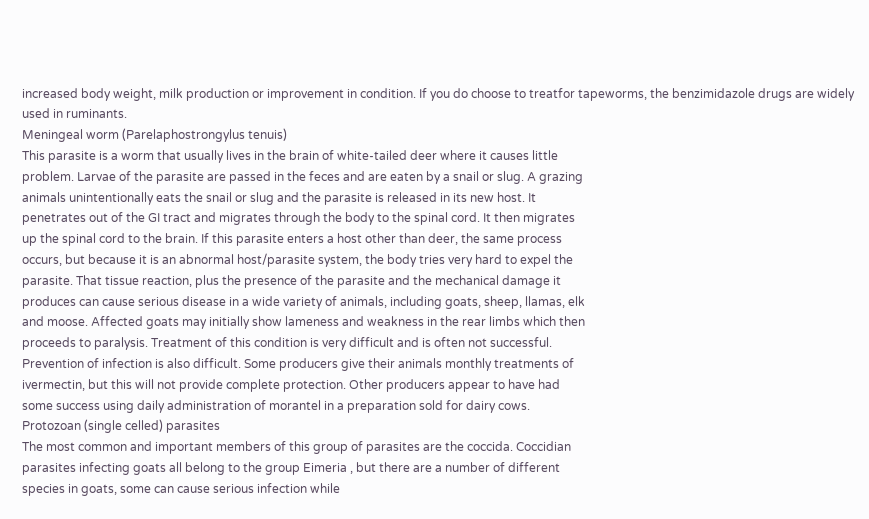increased body weight, milk production or improvement in condition. If you do choose to treatfor tapeworms, the benzimidazole drugs are widely used in ruminants.
Meningeal worm (Parelaphostrongylus tenuis)
This parasite is a worm that usually lives in the brain of white-tailed deer where it causes little
problem. Larvae of the parasite are passed in the feces and are eaten by a snail or slug. A grazing
animals unintentionally eats the snail or slug and the parasite is released in its new host. It
penetrates out of the GI tract and migrates through the body to the spinal cord. It then migrates
up the spinal cord to the brain. If this parasite enters a host other than deer, the same process
occurs, but because it is an abnormal host/parasite system, the body tries very hard to expel the
parasite. That tissue reaction, plus the presence of the parasite and the mechanical damage it
produces can cause serious disease in a wide variety of animals, including goats, sheep, llamas, elk
and moose. Affected goats may initially show lameness and weakness in the rear limbs which then
proceeds to paralysis. Treatment of this condition is very difficult and is often not successful.
Prevention of infection is also difficult. Some producers give their animals monthly treatments of
ivermectin, but this will not provide complete protection. Other producers appear to have had
some success using daily administration of morantel in a preparation sold for dairy cows.
Protozoan (single celled) parasites
The most common and important members of this group of parasites are the coccida. Coccidian
parasites infecting goats all belong to the group Eimeria , but there are a number of different
species in goats, some can cause serious infection while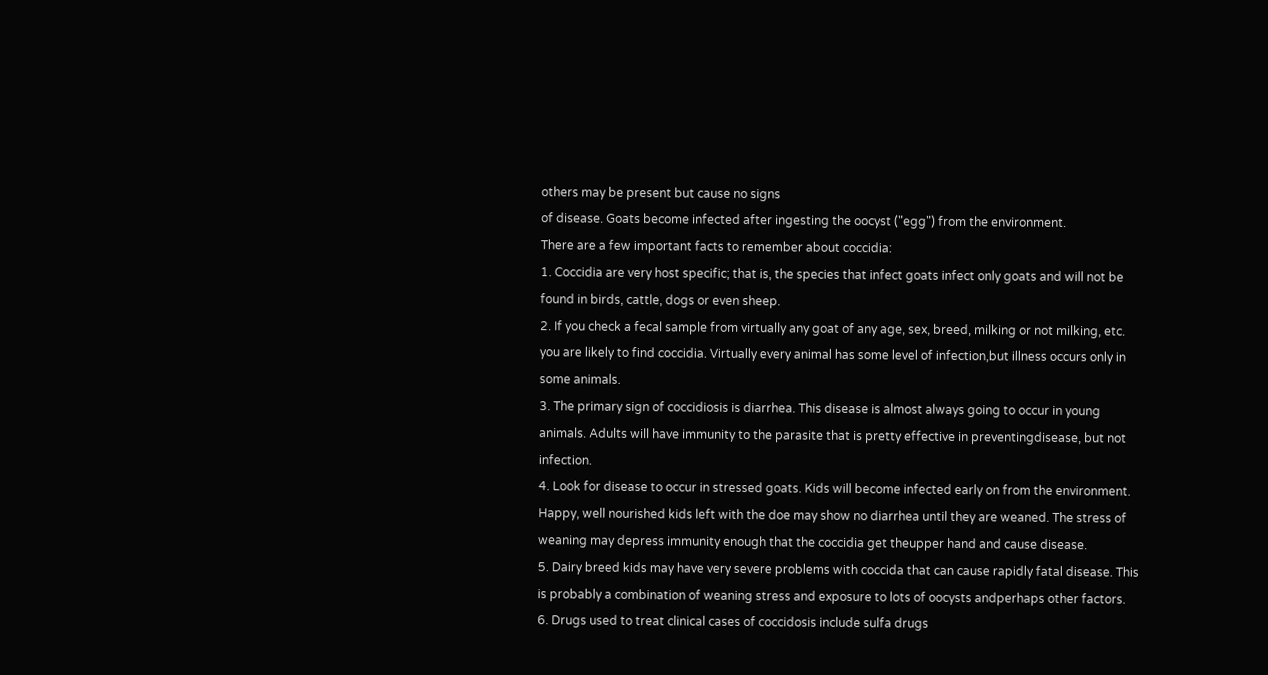others may be present but cause no signs
of disease. Goats become infected after ingesting the oocyst ("egg") from the environment.
There are a few important facts to remember about coccidia:
1. Coccidia are very host specific; that is, the species that infect goats infect only goats and will not be found in birds, cattle, dogs or even sheep.
2. If you check a fecal sample from virtually any goat of any age, sex, breed, milking or not milking, etc. you are likely to find coccidia. Virtually every animal has some level of infection,but illness occurs only in some animals.
3. The primary sign of coccidiosis is diarrhea. This disease is almost always going to occur in young animals. Adults will have immunity to the parasite that is pretty effective in preventingdisease, but not infection.
4. Look for disease to occur in stressed goats. Kids will become infected early on from the environment. Happy, well nourished kids left with the doe may show no diarrhea until they are weaned. The stress of weaning may depress immunity enough that the coccidia get theupper hand and cause disease.
5. Dairy breed kids may have very severe problems with coccida that can cause rapidly fatal disease. This is probably a combination of weaning stress and exposure to lots of oocysts andperhaps other factors.
6. Drugs used to treat clinical cases of coccidosis include sulfa drugs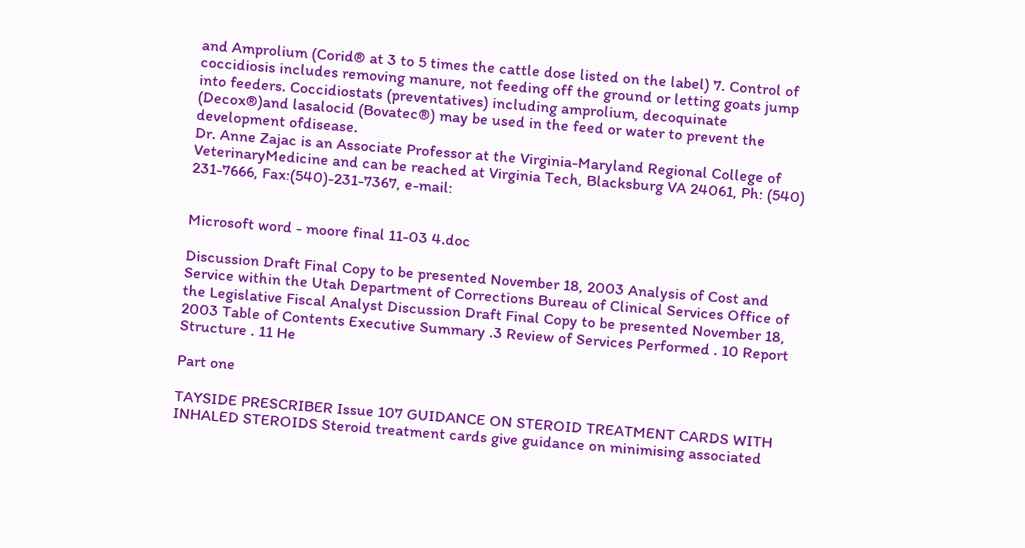and Amprolium (Corid® at 3 to 5 times the cattle dose listed on the label) 7. Control of coccidiosis includes removing manure, not feeding off the ground or letting goats jump into feeders. Coccidiostats (preventatives) including amprolium, decoquinate (Decox®)and lasalocid (Bovatec®) may be used in the feed or water to prevent the development ofdisease.
Dr. Anne Zajac is an Associate Professor at the Virginia-Maryland Regional College of VeterinaryMedicine and can be reached at Virginia Tech, Blacksburg VA 24061, Ph: (540) 231-7666, Fax:(540)-231-7367, e-mail:


Microsoft word - moore final 11-03 4.doc

Discussion Draft Final Copy to be presented November 18, 2003 Analysis of Cost and Service within the Utah Department of Corrections Bureau of Clinical Services Office of the Legislative Fiscal Analyst Discussion Draft Final Copy to be presented November 18, 2003 Table of Contents Executive Summary .3 Review of Services Performed . 10 Report Structure . 11 He

Part one

TAYSIDE PRESCRIBER Issue 107 GUIDANCE ON STEROID TREATMENT CARDS WITH INHALED STEROIDS Steroid treatment cards give guidance on minimising associated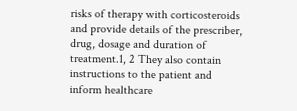risks of therapy with corticosteroids and provide details of the prescriber, drug, dosage and duration of treatment.1, 2 They also contain instructions to the patient and inform healthcare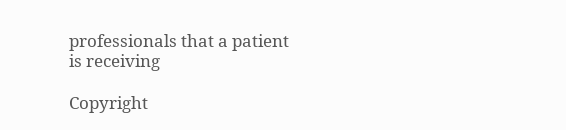professionals that a patient is receiving

Copyright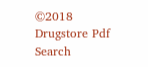©2018 Drugstore Pdf Search